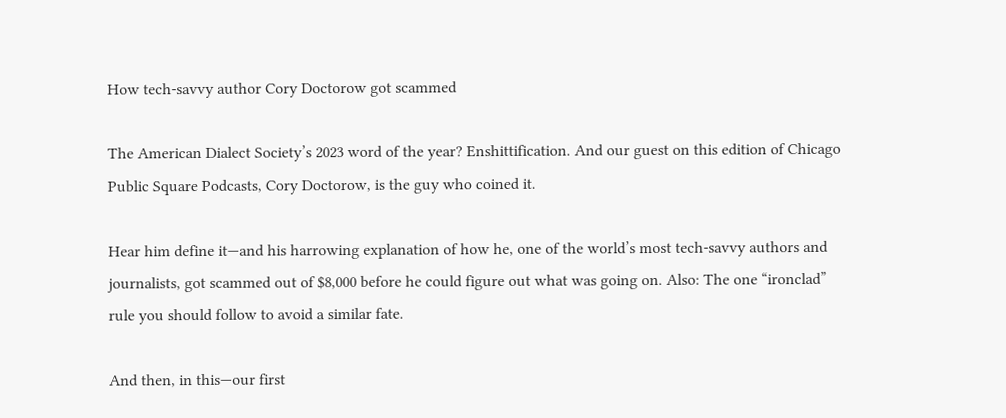How tech-savvy author Cory Doctorow got scammed

The American Dialect Society’s 2023 word of the year? Enshittification. And our guest on this edition of Chicago Public Square Podcasts, Cory Doctorow, is the guy who coined it.

Hear him define it—and his harrowing explanation of how he, one of the world’s most tech-savvy authors and journalists, got scammed out of $8,000 before he could figure out what was going on. Also: The one “ironclad” rule you should follow to avoid a similar fate.

And then, in this—our first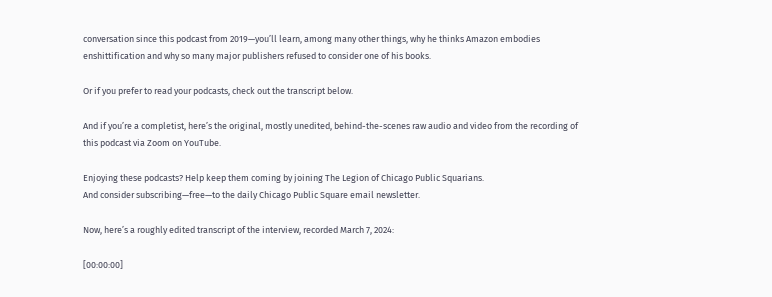conversation since this podcast from 2019—you’ll learn, among many other things, why he thinks Amazon embodies enshittification and why so many major publishers refused to consider one of his books.

Or if you prefer to read your podcasts, check out the transcript below.

And if you’re a completist, here’s the original, mostly unedited, behind-the-scenes raw audio and video from the recording of this podcast via Zoom on YouTube.

Enjoying these podcasts? Help keep them coming by joining The Legion of Chicago Public Squarians.
And consider subscribing—free—to the daily Chicago Public Square email newsletter.

Now, here’s a roughly edited transcript of the interview, recorded March 7, 2024:

[00:00:00]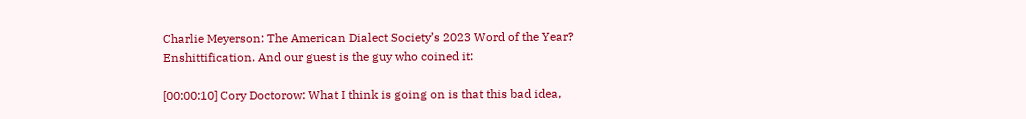Charlie Meyerson: The American Dialect Society’s 2023 Word of the Year? Enshittification. And our guest is the guy who coined it:

[00:00:10] Cory Doctorow: What I think is going on is that this bad idea,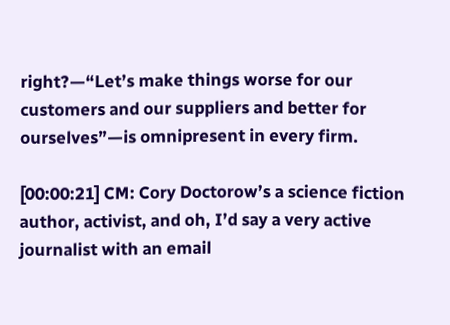right?—“Let’s make things worse for our customers and our suppliers and better for ourselves”—is omnipresent in every firm.

[00:00:21] CM: Cory Doctorow’s a science fiction author, activist, and oh, I’d say a very active journalist with an email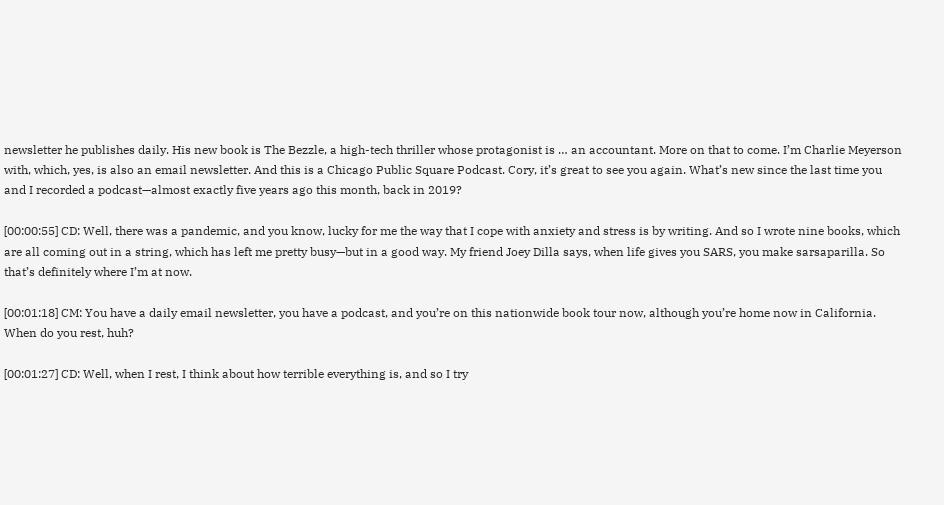newsletter he publishes daily. His new book is The Bezzle, a high-tech thriller whose protagonist is … an accountant. More on that to come. I’m Charlie Meyerson with, which, yes, is also an email newsletter. And this is a Chicago Public Square Podcast. Cory, it’s great to see you again. What’s new since the last time you and I recorded a podcast—almost exactly five years ago this month, back in 2019?

[00:00:55] CD: Well, there was a pandemic, and you know, lucky for me the way that I cope with anxiety and stress is by writing. And so I wrote nine books, which are all coming out in a string, which has left me pretty busy—but in a good way. My friend Joey Dilla says, when life gives you SARS, you make sarsaparilla. So that’s definitely where I’m at now.

[00:01:18] CM: You have a daily email newsletter, you have a podcast, and you’re on this nationwide book tour now, although you’re home now in California. When do you rest, huh?

[00:01:27] CD: Well, when I rest, I think about how terrible everything is, and so I try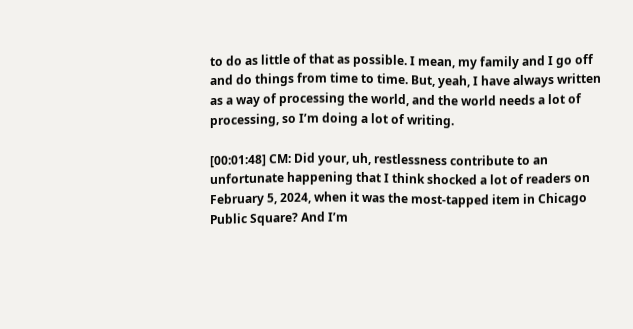to do as little of that as possible. I mean, my family and I go off and do things from time to time. But, yeah, I have always written as a way of processing the world, and the world needs a lot of processing, so I’m doing a lot of writing.

[00:01:48] CM: Did your, uh, restlessness contribute to an unfortunate happening that I think shocked a lot of readers on February 5, 2024, when it was the most-tapped item in Chicago Public Square? And I’m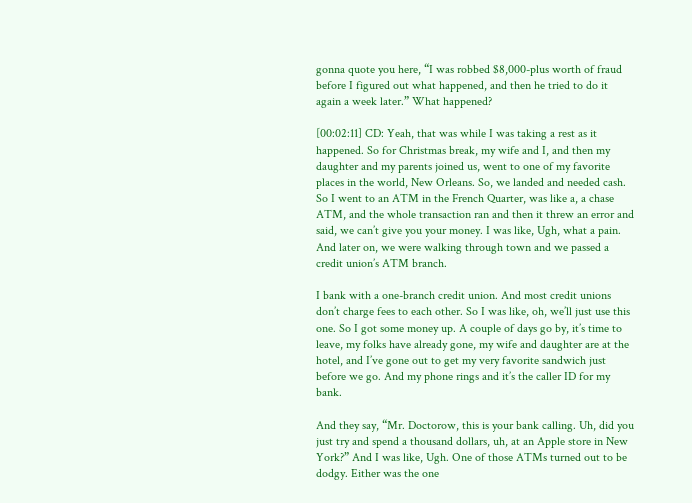gonna quote you here, “I was robbed $8,000-plus worth of fraud before I figured out what happened, and then he tried to do it again a week later.” What happened?

[00:02:11] CD: Yeah, that was while I was taking a rest as it happened. So for Christmas break, my wife and I, and then my daughter and my parents joined us, went to one of my favorite places in the world, New Orleans. So, we landed and needed cash. So I went to an ATM in the French Quarter, was like a, a chase ATM, and the whole transaction ran and then it threw an error and said, we can’t give you your money. I was like, Ugh, what a pain. And later on, we were walking through town and we passed a credit union’s ATM branch.

I bank with a one-branch credit union. And most credit unions don’t charge fees to each other. So I was like, oh, we’ll just use this one. So I got some money up. A couple of days go by, it’s time to leave, my folks have already gone, my wife and daughter are at the hotel, and I’ve gone out to get my very favorite sandwich just before we go. And my phone rings and it’s the caller ID for my bank.

And they say, “Mr. Doctorow, this is your bank calling. Uh, did you just try and spend a thousand dollars, uh, at an Apple store in New York?” And I was like, Ugh. One of those ATMs turned out to be dodgy. Either was the one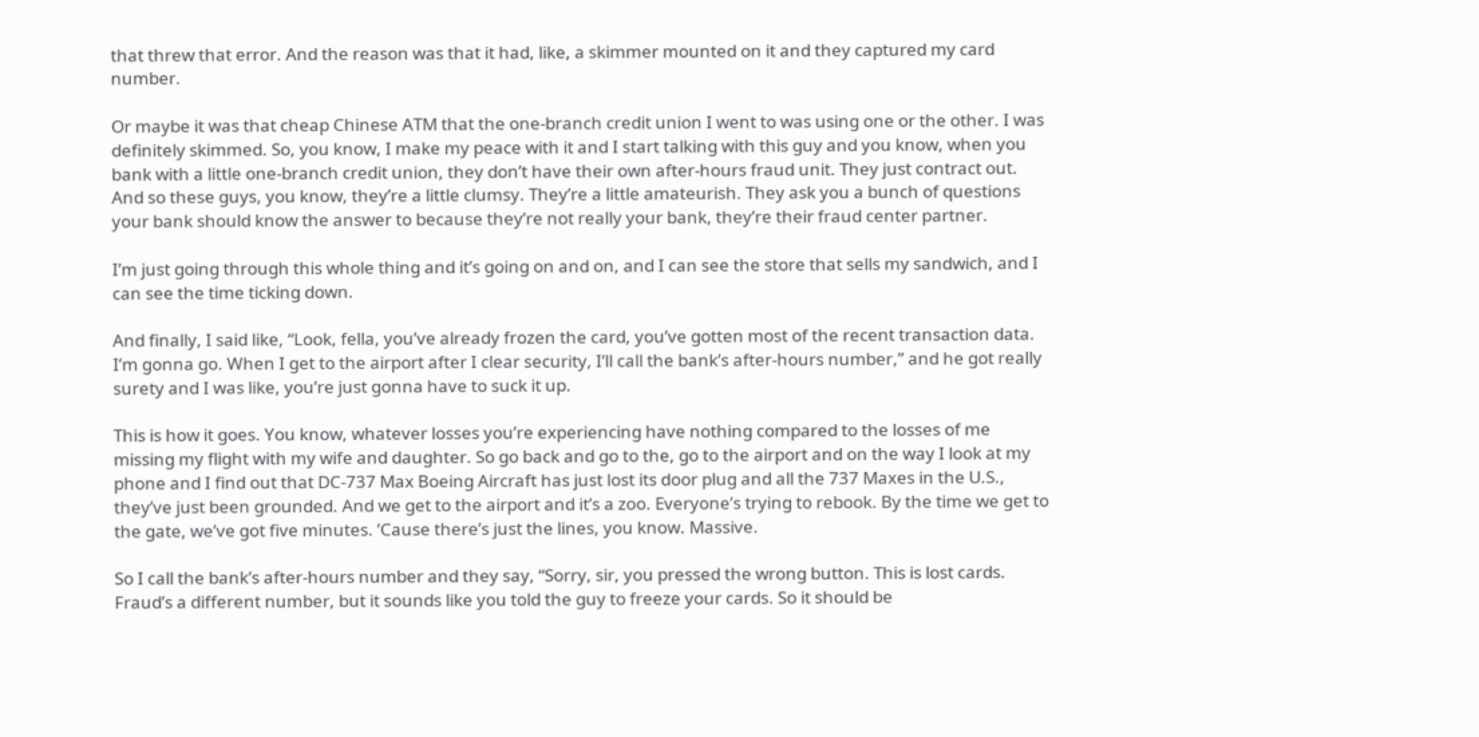that threw that error. And the reason was that it had, like, a skimmer mounted on it and they captured my card number.

Or maybe it was that cheap Chinese ATM that the one-branch credit union I went to was using one or the other. I was definitely skimmed. So, you know, I make my peace with it and I start talking with this guy and you know, when you bank with a little one-branch credit union, they don’t have their own after-hours fraud unit. They just contract out. And so these guys, you know, they’re a little clumsy. They’re a little amateurish. They ask you a bunch of questions your bank should know the answer to because they’re not really your bank, they’re their fraud center partner.

I’m just going through this whole thing and it’s going on and on, and I can see the store that sells my sandwich, and I can see the time ticking down.

And finally, I said like, “Look, fella, you’ve already frozen the card, you’ve gotten most of the recent transaction data. I’m gonna go. When I get to the airport after I clear security, I’ll call the bank’s after-hours number,” and he got really surety and I was like, you’re just gonna have to suck it up.

This is how it goes. You know, whatever losses you’re experiencing have nothing compared to the losses of me missing my flight with my wife and daughter. So go back and go to the, go to the airport and on the way I look at my phone and I find out that DC-737 Max Boeing Aircraft has just lost its door plug and all the 737 Maxes in the U.S., they’ve just been grounded. And we get to the airport and it’s a zoo. Everyone’s trying to rebook. By the time we get to the gate, we’ve got five minutes. ’Cause there’s just the lines, you know. Massive.

So I call the bank’s after-hours number and they say, “Sorry, sir, you pressed the wrong button. This is lost cards. Fraud’s a different number, but it sounds like you told the guy to freeze your cards. So it should be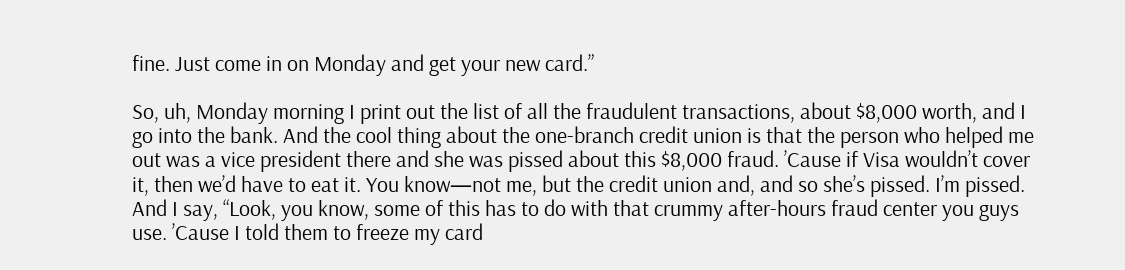fine. Just come in on Monday and get your new card.”

So, uh, Monday morning I print out the list of all the fraudulent transactions, about $8,000 worth, and I go into the bank. And the cool thing about the one-branch credit union is that the person who helped me out was a vice president there and she was pissed about this $8,000 fraud. ’Cause if Visa wouldn’t cover it, then we’d have to eat it. You know—not me, but the credit union and, and so she’s pissed. I’m pissed. And I say, “Look, you know, some of this has to do with that crummy after-hours fraud center you guys use. ’Cause I told them to freeze my card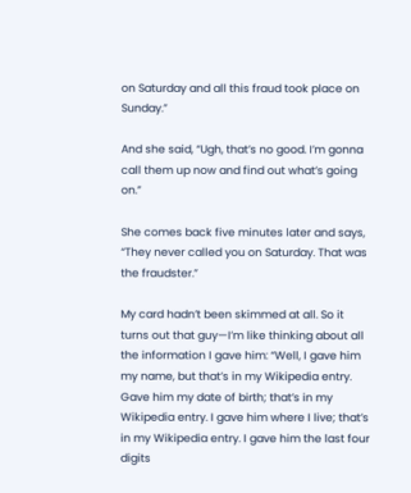on Saturday and all this fraud took place on Sunday.”

And she said, “Ugh, that’s no good. I’m gonna call them up now and find out what’s going on.”

She comes back five minutes later and says, “They never called you on Saturday. That was the fraudster.”

My card hadn’t been skimmed at all. So it turns out that guy—I’m like thinking about all the information I gave him: “Well, I gave him my name, but that’s in my Wikipedia entry. Gave him my date of birth; that’s in my Wikipedia entry. I gave him where I live; that’s in my Wikipedia entry. I gave him the last four digits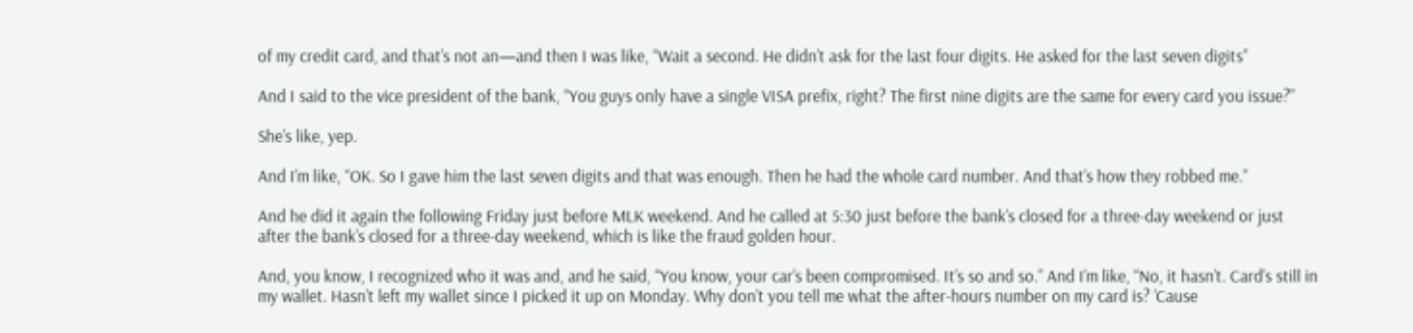of my credit card, and that’s not an—and then I was like, “Wait a second. He didn’t ask for the last four digits. He asked for the last seven digits”

And I said to the vice president of the bank, “You guys only have a single VISA prefix, right? The first nine digits are the same for every card you issue?”

She’s like, yep.

And I’m like, “OK. So I gave him the last seven digits and that was enough. Then he had the whole card number. And that’s how they robbed me.”

And he did it again the following Friday just before MLK weekend. And he called at 5:30 just before the bank’s closed for a three-day weekend or just after the bank’s closed for a three-day weekend, which is like the fraud golden hour.

And, you know, I recognized who it was and, and he said, “You know, your car’s been compromised. It’s so and so.” And I’m like, “No, it hasn’t. Card’s still in my wallet. Hasn’t left my wallet since I picked it up on Monday. Why don’t you tell me what the after-hours number on my card is? ’Cause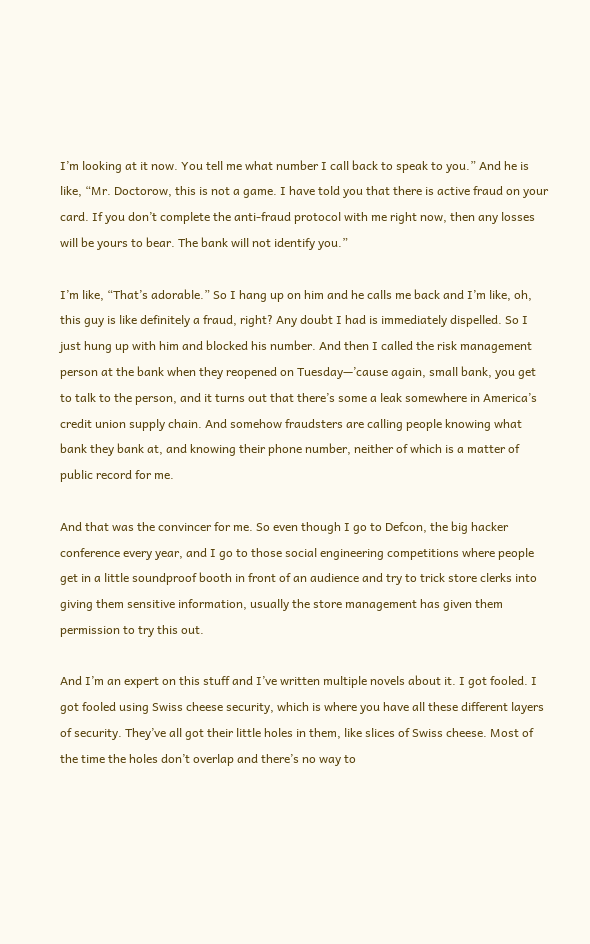I’m looking at it now. You tell me what number I call back to speak to you.” And he is like, “Mr. Doctorow, this is not a game. I have told you that there is active fraud on your card. If you don’t complete the anti-fraud protocol with me right now, then any losses will be yours to bear. The bank will not identify you.”

I’m like, “That’s adorable.” So I hang up on him and he calls me back and I’m like, oh, this guy is like definitely a fraud, right? Any doubt I had is immediately dispelled. So I just hung up with him and blocked his number. And then I called the risk management person at the bank when they reopened on Tuesday—’cause again, small bank, you get to talk to the person, and it turns out that there’s some a leak somewhere in America’s credit union supply chain. And somehow fraudsters are calling people knowing what bank they bank at, and knowing their phone number, neither of which is a matter of public record for me.

And that was the convincer for me. So even though I go to Defcon, the big hacker conference every year, and I go to those social engineering competitions where people get in a little soundproof booth in front of an audience and try to trick store clerks into giving them sensitive information, usually the store management has given them permission to try this out.

And I’m an expert on this stuff and I’ve written multiple novels about it. I got fooled. I got fooled using Swiss cheese security, which is where you have all these different layers of security. They’ve all got their little holes in them, like slices of Swiss cheese. Most of the time the holes don’t overlap and there’s no way to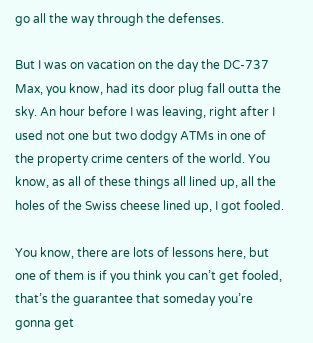go all the way through the defenses.

But I was on vacation on the day the DC-737 Max, you know, had its door plug fall outta the sky. An hour before I was leaving, right after I used not one but two dodgy ATMs in one of the property crime centers of the world. You know, as all of these things all lined up, all the holes of the Swiss cheese lined up, I got fooled.

You know, there are lots of lessons here, but one of them is if you think you can’t get fooled, that’s the guarantee that someday you’re gonna get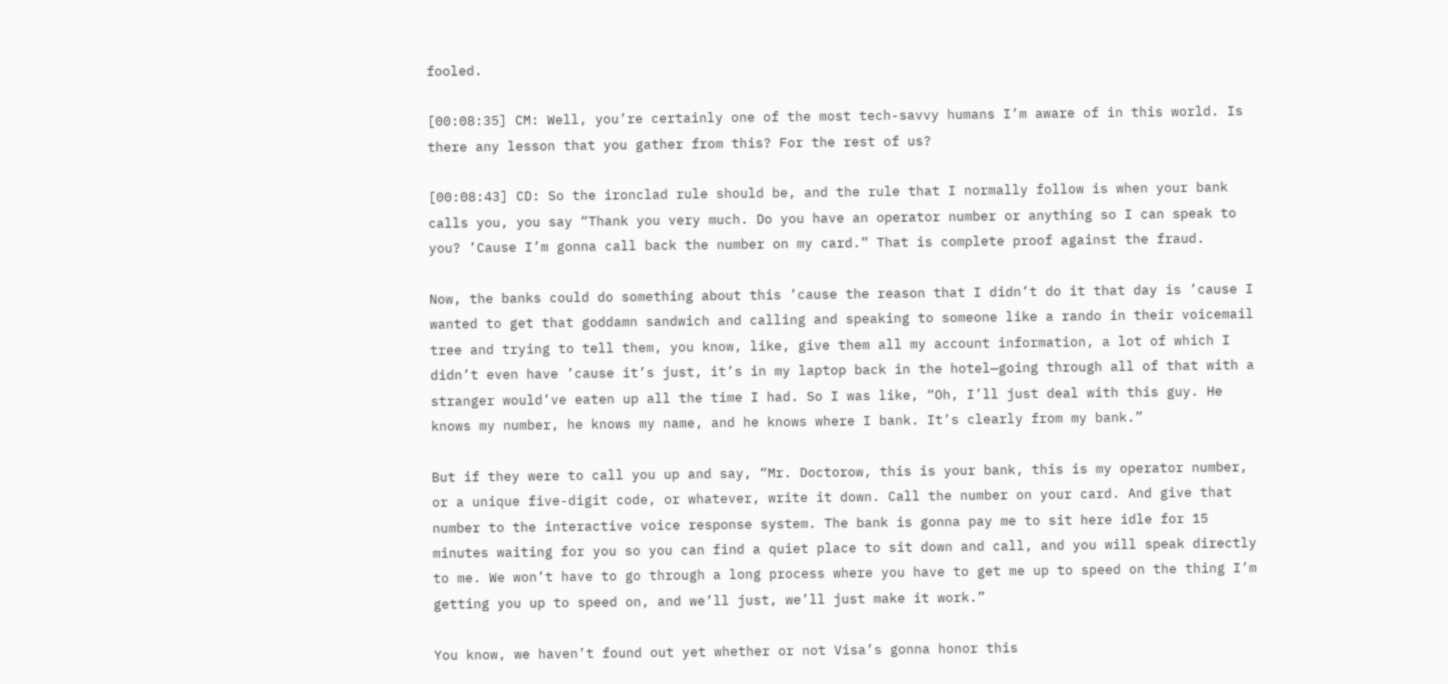fooled.

[00:08:35] CM: Well, you’re certainly one of the most tech-savvy humans I’m aware of in this world. Is there any lesson that you gather from this? For the rest of us?

[00:08:43] CD: So the ironclad rule should be, and the rule that I normally follow is when your bank calls you, you say “Thank you very much. Do you have an operator number or anything so I can speak to you? ’Cause I’m gonna call back the number on my card.” That is complete proof against the fraud.

Now, the banks could do something about this ’cause the reason that I didn’t do it that day is ’cause I wanted to get that goddamn sandwich and calling and speaking to someone like a rando in their voicemail tree and trying to tell them, you know, like, give them all my account information, a lot of which I didn’t even have ’cause it’s just, it’s in my laptop back in the hotel—going through all of that with a stranger would’ve eaten up all the time I had. So I was like, “Oh, I’ll just deal with this guy. He knows my number, he knows my name, and he knows where I bank. It’s clearly from my bank.”

But if they were to call you up and say, “Mr. Doctorow, this is your bank, this is my operator number, or a unique five-digit code, or whatever, write it down. Call the number on your card. And give that number to the interactive voice response system. The bank is gonna pay me to sit here idle for 15 minutes waiting for you so you can find a quiet place to sit down and call, and you will speak directly to me. We won’t have to go through a long process where you have to get me up to speed on the thing I’m getting you up to speed on, and we’ll just, we’ll just make it work.”

You know, we haven’t found out yet whether or not Visa’s gonna honor this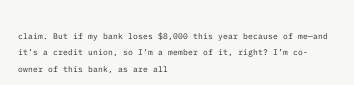claim. But if my bank loses $8,000 this year because of me—and it’s a credit union, so I’m a member of it, right? I’m co-owner of this bank, as are all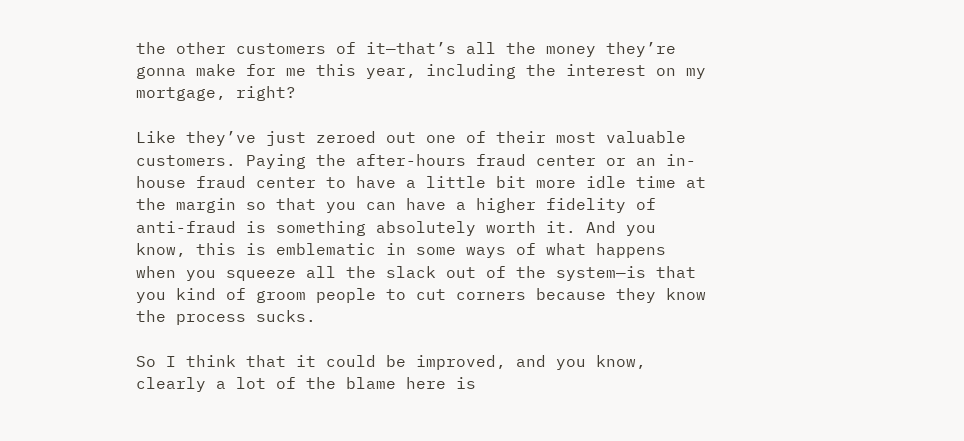the other customers of it—that’s all the money they’re gonna make for me this year, including the interest on my mortgage, right?

Like they’ve just zeroed out one of their most valuable customers. Paying the after-hours fraud center or an in-house fraud center to have a little bit more idle time at the margin so that you can have a higher fidelity of anti-fraud is something absolutely worth it. And you know, this is emblematic in some ways of what happens when you squeeze all the slack out of the system—is that you kind of groom people to cut corners because they know the process sucks.

So I think that it could be improved, and you know, clearly a lot of the blame here is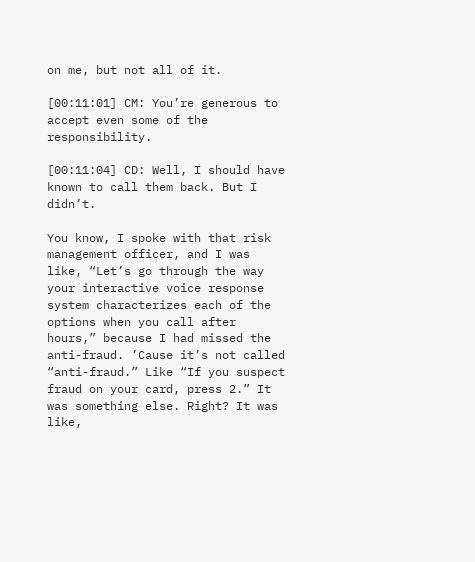on me, but not all of it.

[00:11:01] CM: You’re generous to accept even some of the responsibility.

[00:11:04] CD: Well, I should have known to call them back. But I didn’t.

You know, I spoke with that risk management officer, and I was like, “Let’s go through the way your interactive voice response system characterizes each of the options when you call after hours,” because I had missed the anti-fraud. ’Cause it’s not called “anti-fraud.” Like “If you suspect fraud on your card, press 2.” It was something else. Right? It was like,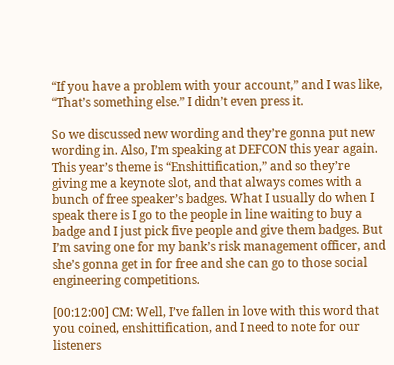“If you have a problem with your account,” and I was like, “That’s something else.” I didn’t even press it.

So we discussed new wording and they’re gonna put new wording in. Also, I’m speaking at DEFCON this year again. This year’s theme is “Enshittification,” and so they’re giving me a keynote slot, and that always comes with a bunch of free speaker’s badges. What I usually do when I speak there is I go to the people in line waiting to buy a badge and I just pick five people and give them badges. But I’m saving one for my bank’s risk management officer, and she’s gonna get in for free and she can go to those social engineering competitions.

[00:12:00] CM: Well, I’ve fallen in love with this word that you coined, enshittification, and I need to note for our listeners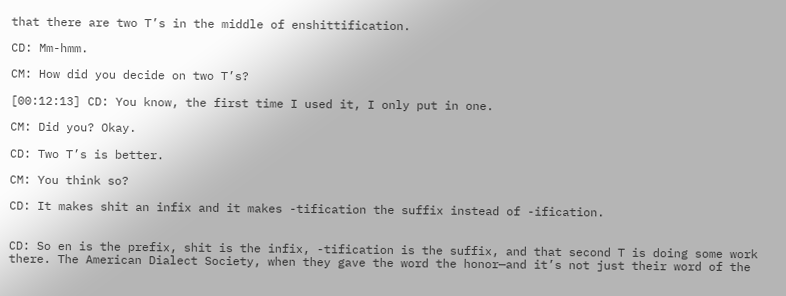that there are two T’s in the middle of enshittification.

CD: Mm-hmm.

CM: How did you decide on two T’s?

[00:12:13] CD: You know, the first time I used it, I only put in one.

CM: Did you? Okay.

CD: Two T’s is better.

CM: You think so?

CD: It makes shit an infix and it makes -tification the suffix instead of -ification.


CD: So en is the prefix, shit is the infix, -tification is the suffix, and that second T is doing some work there. The American Dialect Society, when they gave the word the honor—and it’s not just their word of the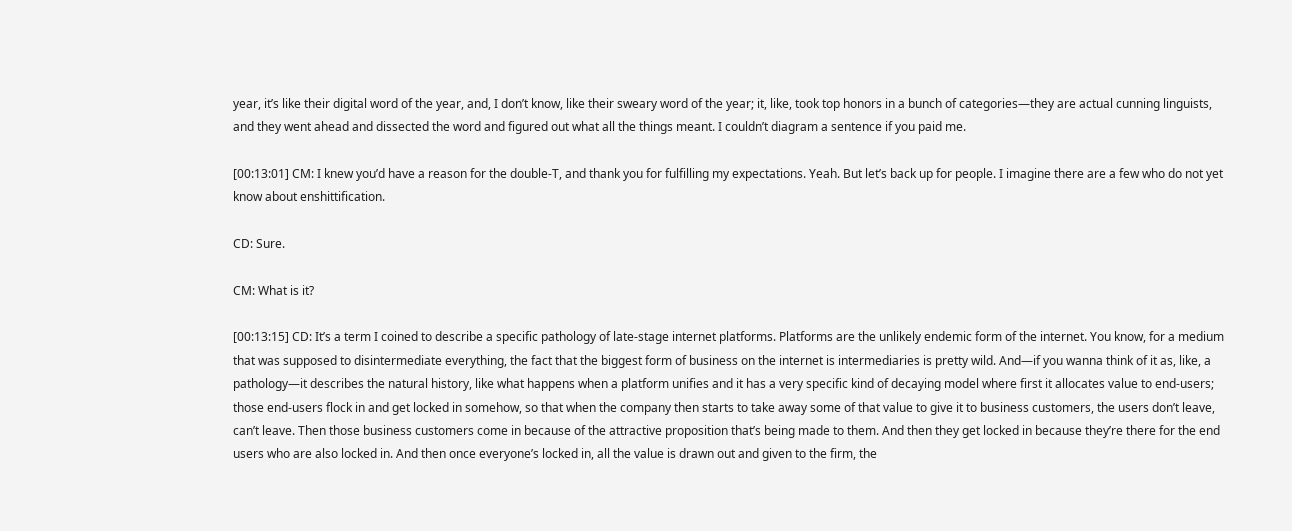year, it’s like their digital word of the year, and, I don’t know, like their sweary word of the year; it, like, took top honors in a bunch of categories—they are actual cunning linguists, and they went ahead and dissected the word and figured out what all the things meant. I couldn’t diagram a sentence if you paid me.

[00:13:01] CM: I knew you’d have a reason for the double-T, and thank you for fulfilling my expectations. Yeah. But let’s back up for people. I imagine there are a few who do not yet know about enshittification.

CD: Sure.

CM: What is it?

[00:13:15] CD: It’s a term I coined to describe a specific pathology of late-stage internet platforms. Platforms are the unlikely endemic form of the internet. You know, for a medium that was supposed to disintermediate everything, the fact that the biggest form of business on the internet is intermediaries is pretty wild. And—if you wanna think of it as, like, a pathology—it describes the natural history, like what happens when a platform unifies and it has a very specific kind of decaying model where first it allocates value to end-users; those end-users flock in and get locked in somehow, so that when the company then starts to take away some of that value to give it to business customers, the users don’t leave, can’t leave. Then those business customers come in because of the attractive proposition that’s being made to them. And then they get locked in because they’re there for the end users who are also locked in. And then once everyone’s locked in, all the value is drawn out and given to the firm, the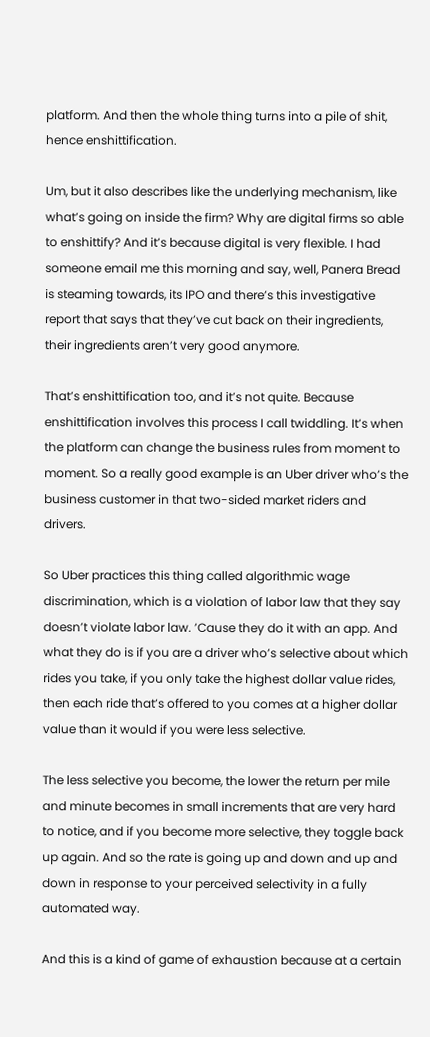platform. And then the whole thing turns into a pile of shit, hence enshittification.

Um, but it also describes like the underlying mechanism, like what’s going on inside the firm? Why are digital firms so able to enshittify? And it’s because digital is very flexible. I had someone email me this morning and say, well, Panera Bread is steaming towards, its IPO and there’s this investigative report that says that they’ve cut back on their ingredients, their ingredients aren’t very good anymore.

That’s enshittification too, and it’s not quite. Because enshittification involves this process I call twiddling. It’s when the platform can change the business rules from moment to moment. So a really good example is an Uber driver who’s the business customer in that two-sided market riders and drivers.

So Uber practices this thing called algorithmic wage discrimination, which is a violation of labor law that they say doesn’t violate labor law. ’Cause they do it with an app. And what they do is if you are a driver who’s selective about which rides you take, if you only take the highest dollar value rides, then each ride that’s offered to you comes at a higher dollar value than it would if you were less selective.

The less selective you become, the lower the return per mile and minute becomes in small increments that are very hard to notice, and if you become more selective, they toggle back up again. And so the rate is going up and down and up and down in response to your perceived selectivity in a fully automated way.

And this is a kind of game of exhaustion because at a certain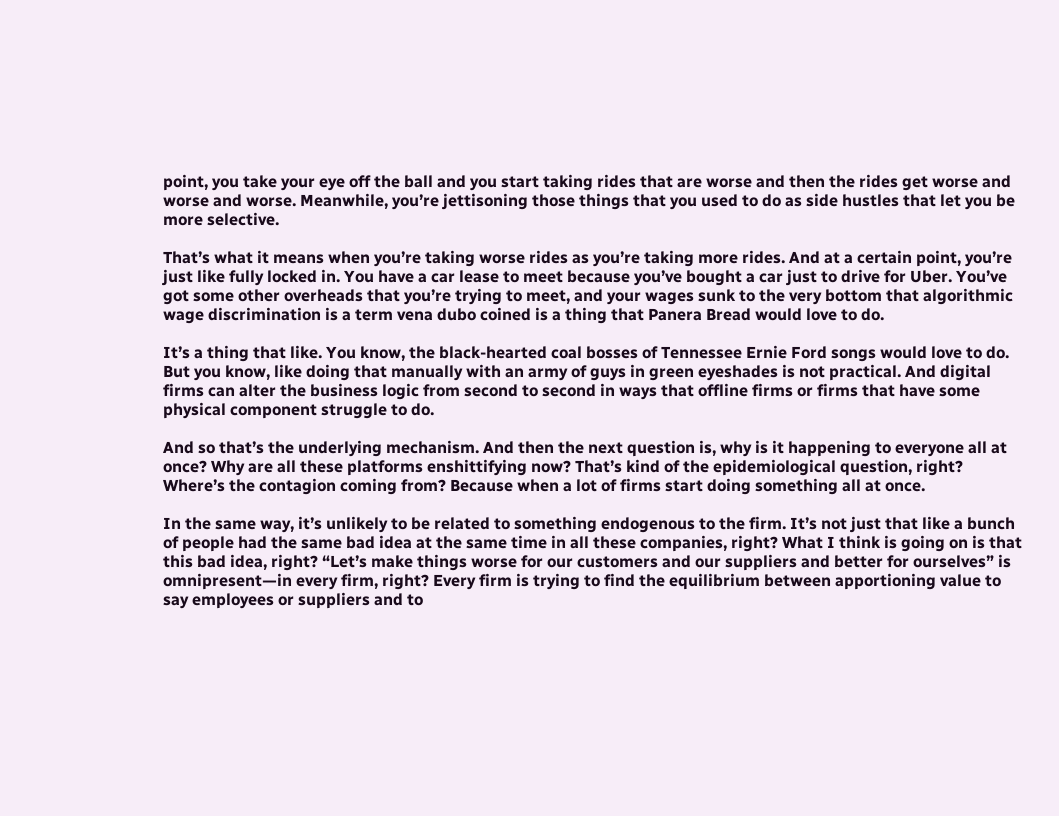point, you take your eye off the ball and you start taking rides that are worse and then the rides get worse and worse and worse. Meanwhile, you’re jettisoning those things that you used to do as side hustles that let you be more selective.

That’s what it means when you’re taking worse rides as you’re taking more rides. And at a certain point, you’re just like fully locked in. You have a car lease to meet because you’ve bought a car just to drive for Uber. You’ve got some other overheads that you’re trying to meet, and your wages sunk to the very bottom that algorithmic wage discrimination is a term vena dubo coined is a thing that Panera Bread would love to do.

It’s a thing that like. You know, the black-hearted coal bosses of Tennessee Ernie Ford songs would love to do. But you know, like doing that manually with an army of guys in green eyeshades is not practical. And digital firms can alter the business logic from second to second in ways that offline firms or firms that have some physical component struggle to do.

And so that’s the underlying mechanism. And then the next question is, why is it happening to everyone all at once? Why are all these platforms enshittifying now? That’s kind of the epidemiological question, right? Where’s the contagion coming from? Because when a lot of firms start doing something all at once.

In the same way, it’s unlikely to be related to something endogenous to the firm. It’s not just that like a bunch of people had the same bad idea at the same time in all these companies, right? What I think is going on is that this bad idea, right? “Let’s make things worse for our customers and our suppliers and better for ourselves” is omnipresent—in every firm, right? Every firm is trying to find the equilibrium between apportioning value to say employees or suppliers and to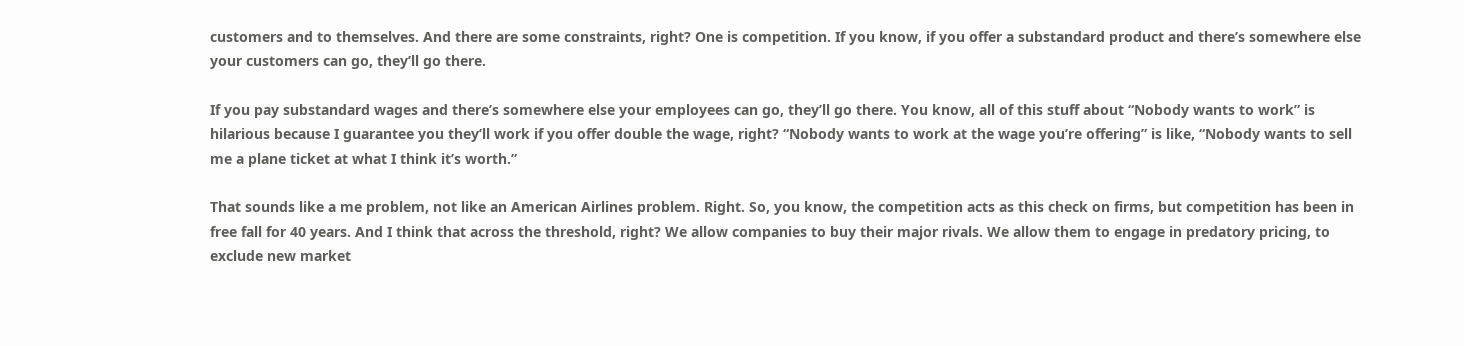customers and to themselves. And there are some constraints, right? One is competition. If you know, if you offer a substandard product and there’s somewhere else your customers can go, they’ll go there.

If you pay substandard wages and there’s somewhere else your employees can go, they’ll go there. You know, all of this stuff about “Nobody wants to work” is hilarious because I guarantee you they’ll work if you offer double the wage, right? “Nobody wants to work at the wage you’re offering” is like, “Nobody wants to sell me a plane ticket at what I think it’s worth.”

That sounds like a me problem, not like an American Airlines problem. Right. So, you know, the competition acts as this check on firms, but competition has been in free fall for 40 years. And I think that across the threshold, right? We allow companies to buy their major rivals. We allow them to engage in predatory pricing, to exclude new market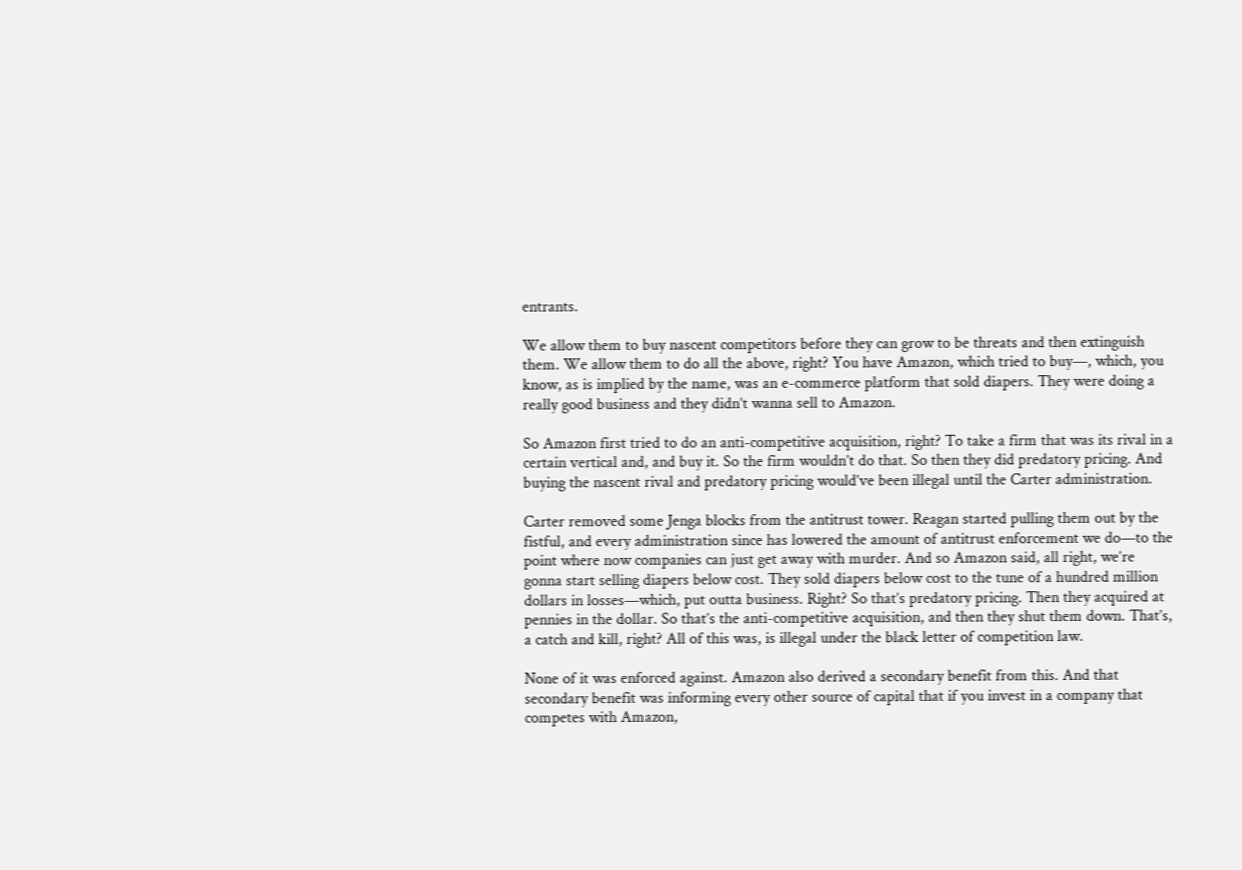entrants.

We allow them to buy nascent competitors before they can grow to be threats and then extinguish them. We allow them to do all the above, right? You have Amazon, which tried to buy—, which, you know, as is implied by the name, was an e-commerce platform that sold diapers. They were doing a really good business and they didn’t wanna sell to Amazon.

So Amazon first tried to do an anti-competitive acquisition, right? To take a firm that was its rival in a certain vertical and, and buy it. So the firm wouldn’t do that. So then they did predatory pricing. And buying the nascent rival and predatory pricing would’ve been illegal until the Carter administration.

Carter removed some Jenga blocks from the antitrust tower. Reagan started pulling them out by the fistful, and every administration since has lowered the amount of antitrust enforcement we do—to the point where now companies can just get away with murder. And so Amazon said, all right, we’re gonna start selling diapers below cost. They sold diapers below cost to the tune of a hundred million dollars in losses—which, put outta business. Right? So that’s predatory pricing. Then they acquired at pennies in the dollar. So that’s the anti-competitive acquisition, and then they shut them down. That’s, a catch and kill, right? All of this was, is illegal under the black letter of competition law.

None of it was enforced against. Amazon also derived a secondary benefit from this. And that secondary benefit was informing every other source of capital that if you invest in a company that competes with Amazon,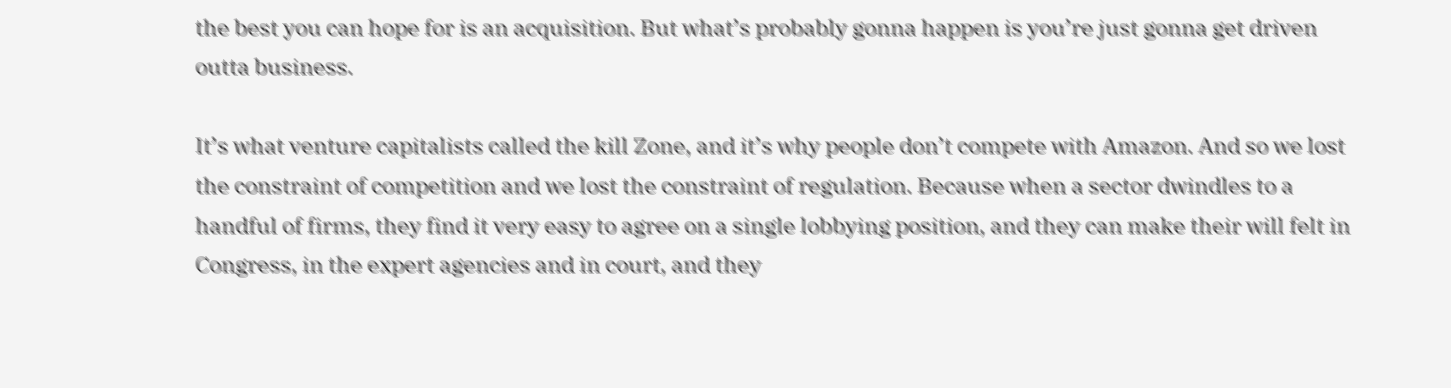the best you can hope for is an acquisition. But what’s probably gonna happen is you’re just gonna get driven outta business.

It’s what venture capitalists called the kill Zone, and it’s why people don’t compete with Amazon. And so we lost the constraint of competition and we lost the constraint of regulation. Because when a sector dwindles to a handful of firms, they find it very easy to agree on a single lobbying position, and they can make their will felt in Congress, in the expert agencies and in court, and they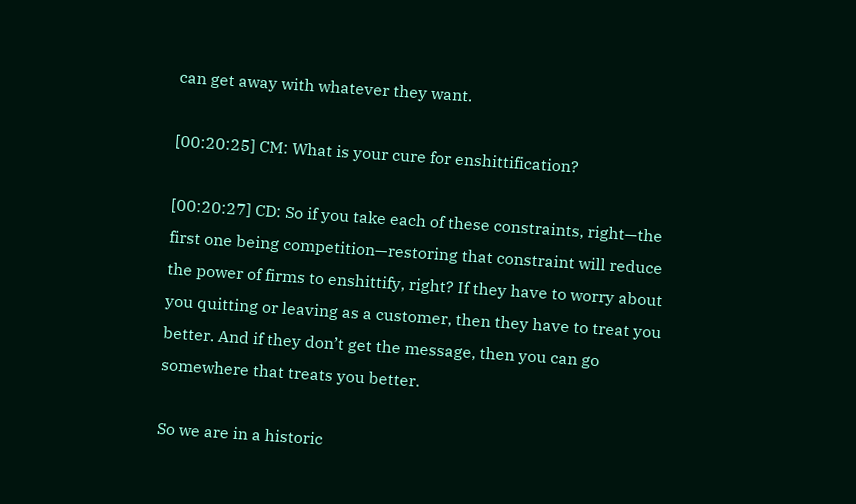can get away with whatever they want.

[00:20:25] CM: What is your cure for enshittification?

[00:20:27] CD: So if you take each of these constraints, right—the first one being competition—restoring that constraint will reduce the power of firms to enshittify, right? If they have to worry about you quitting or leaving as a customer, then they have to treat you better. And if they don’t get the message, then you can go somewhere that treats you better.

So we are in a historic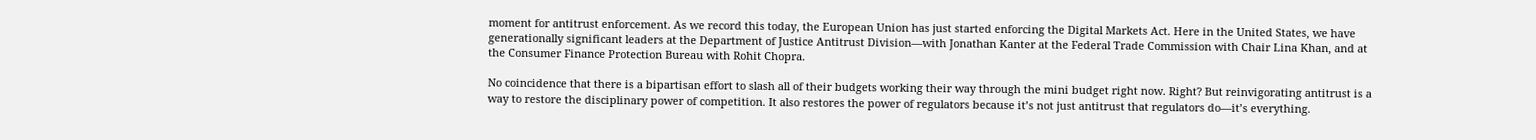moment for antitrust enforcement. As we record this today, the European Union has just started enforcing the Digital Markets Act. Here in the United States, we have generationally significant leaders at the Department of Justice Antitrust Division—with Jonathan Kanter at the Federal Trade Commission with Chair Lina Khan, and at the Consumer Finance Protection Bureau with Rohit Chopra.

No coincidence that there is a bipartisan effort to slash all of their budgets working their way through the mini budget right now. Right? But reinvigorating antitrust is a way to restore the disciplinary power of competition. It also restores the power of regulators because it’s not just antitrust that regulators do—it’s everything.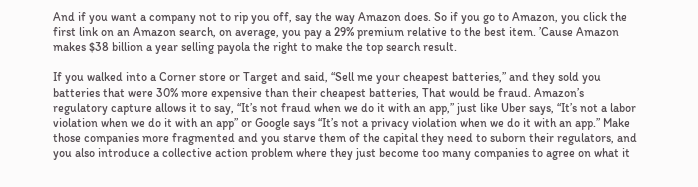And if you want a company not to rip you off, say the way Amazon does. So if you go to Amazon, you click the first link on an Amazon search, on average, you pay a 29% premium relative to the best item. ’Cause Amazon makes $38 billion a year selling payola the right to make the top search result.

If you walked into a Corner store or Target and said, “Sell me your cheapest batteries,” and they sold you batteries that were 30% more expensive than their cheapest batteries, That would be fraud. Amazon’s regulatory capture allows it to say, “It’s not fraud when we do it with an app,” just like Uber says, “It’s not a labor violation when we do it with an app” or Google says “It’s not a privacy violation when we do it with an app.” Make those companies more fragmented and you starve them of the capital they need to suborn their regulators, and you also introduce a collective action problem where they just become too many companies to agree on what it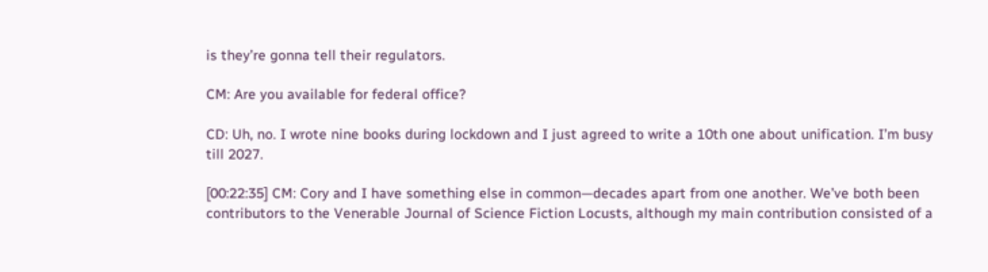is they’re gonna tell their regulators.

CM: Are you available for federal office?

CD: Uh, no. I wrote nine books during lockdown and I just agreed to write a 10th one about unification. I’m busy till 2027.

[00:22:35] CM: Cory and I have something else in common—decades apart from one another. We’ve both been contributors to the Venerable Journal of Science Fiction Locusts, although my main contribution consisted of a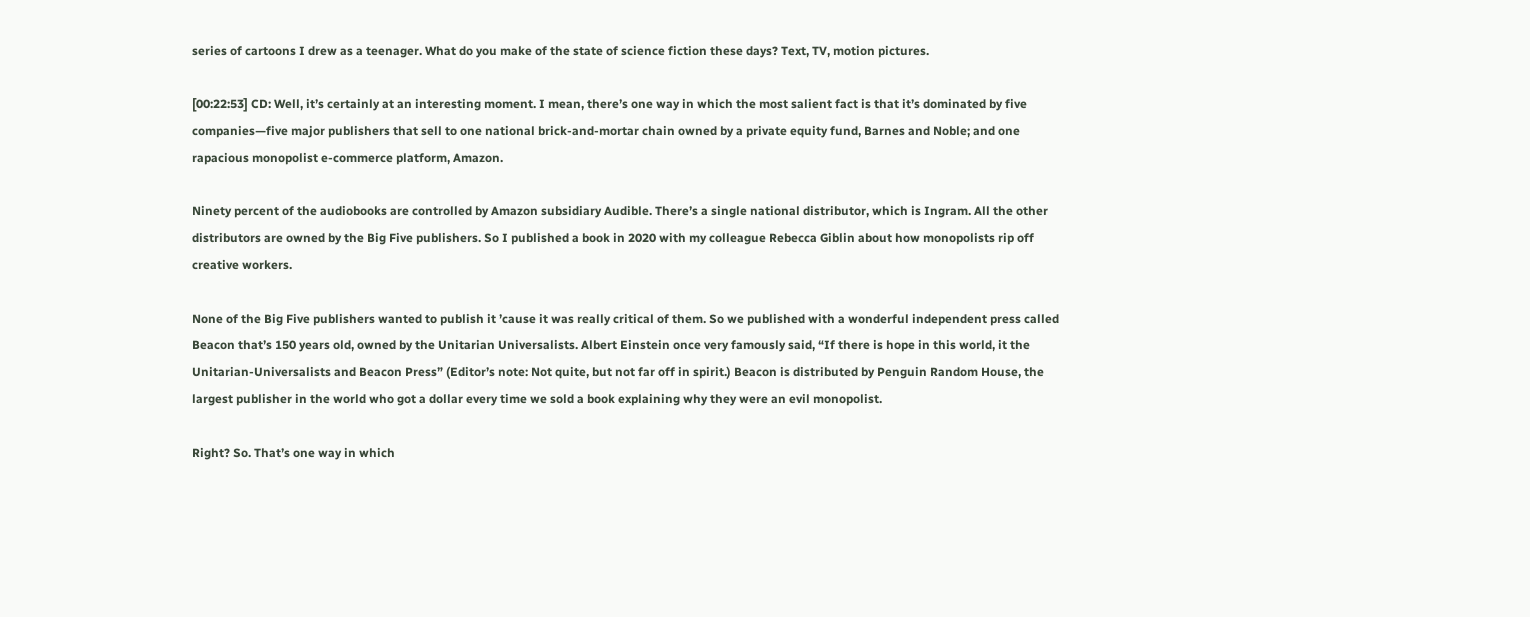series of cartoons I drew as a teenager. What do you make of the state of science fiction these days? Text, TV, motion pictures.

[00:22:53] CD: Well, it’s certainly at an interesting moment. I mean, there’s one way in which the most salient fact is that it’s dominated by five companies—five major publishers that sell to one national brick-and-mortar chain owned by a private equity fund, Barnes and Noble; and one rapacious monopolist e-commerce platform, Amazon.

Ninety percent of the audiobooks are controlled by Amazon subsidiary Audible. There’s a single national distributor, which is Ingram. All the other distributors are owned by the Big Five publishers. So I published a book in 2020 with my colleague Rebecca Giblin about how monopolists rip off creative workers.

None of the Big Five publishers wanted to publish it ’cause it was really critical of them. So we published with a wonderful independent press called Beacon that’s 150 years old, owned by the Unitarian Universalists. Albert Einstein once very famously said, “If there is hope in this world, it the Unitarian-Universalists and Beacon Press” (Editor’s note: Not quite, but not far off in spirit.) Beacon is distributed by Penguin Random House, the largest publisher in the world who got a dollar every time we sold a book explaining why they were an evil monopolist.

Right? So. That’s one way in which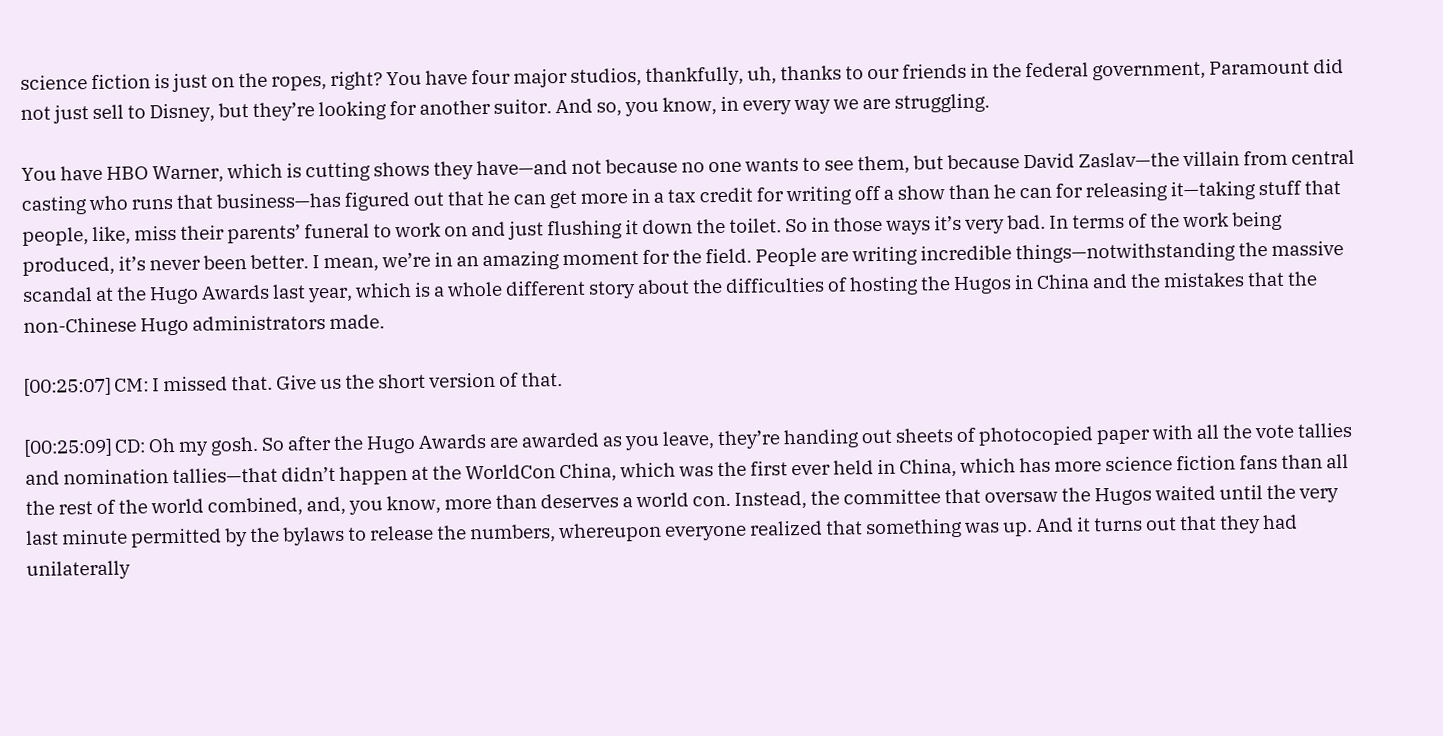science fiction is just on the ropes, right? You have four major studios, thankfully, uh, thanks to our friends in the federal government, Paramount did not just sell to Disney, but they’re looking for another suitor. And so, you know, in every way we are struggling.

You have HBO Warner, which is cutting shows they have—and not because no one wants to see them, but because David Zaslav—the villain from central casting who runs that business—has figured out that he can get more in a tax credit for writing off a show than he can for releasing it—taking stuff that people, like, miss their parents’ funeral to work on and just flushing it down the toilet. So in those ways it’s very bad. In terms of the work being produced, it’s never been better. I mean, we’re in an amazing moment for the field. People are writing incredible things—notwithstanding the massive scandal at the Hugo Awards last year, which is a whole different story about the difficulties of hosting the Hugos in China and the mistakes that the non-Chinese Hugo administrators made.

[00:25:07] CM: I missed that. Give us the short version of that.

[00:25:09] CD: Oh my gosh. So after the Hugo Awards are awarded as you leave, they’re handing out sheets of photocopied paper with all the vote tallies and nomination tallies—that didn’t happen at the WorldCon China, which was the first ever held in China, which has more science fiction fans than all the rest of the world combined, and, you know, more than deserves a world con. Instead, the committee that oversaw the Hugos waited until the very last minute permitted by the bylaws to release the numbers, whereupon everyone realized that something was up. And it turns out that they had unilaterally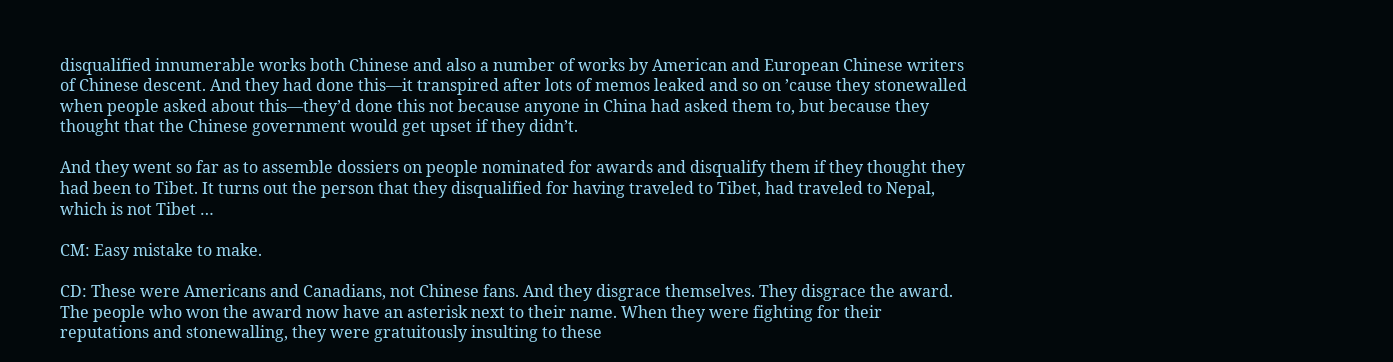disqualified innumerable works both Chinese and also a number of works by American and European Chinese writers of Chinese descent. And they had done this—it transpired after lots of memos leaked and so on ’cause they stonewalled when people asked about this—they’d done this not because anyone in China had asked them to, but because they thought that the Chinese government would get upset if they didn’t.

And they went so far as to assemble dossiers on people nominated for awards and disqualify them if they thought they had been to Tibet. It turns out the person that they disqualified for having traveled to Tibet, had traveled to Nepal, which is not Tibet …

CM: Easy mistake to make.

CD: These were Americans and Canadians, not Chinese fans. And they disgrace themselves. They disgrace the award. The people who won the award now have an asterisk next to their name. When they were fighting for their reputations and stonewalling, they were gratuitously insulting to these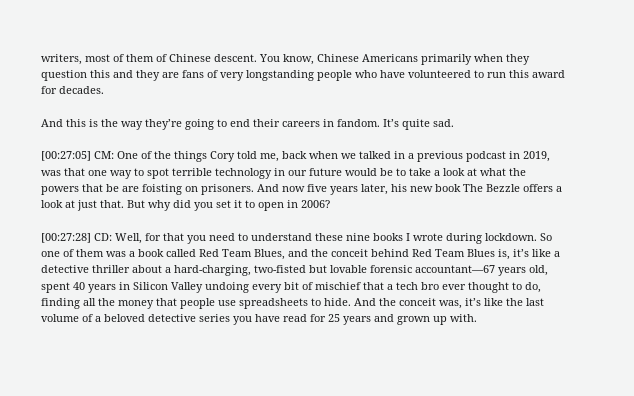writers, most of them of Chinese descent. You know, Chinese Americans primarily when they question this and they are fans of very longstanding people who have volunteered to run this award for decades.

And this is the way they’re going to end their careers in fandom. It’s quite sad.

[00:27:05] CM: One of the things Cory told me, back when we talked in a previous podcast in 2019, was that one way to spot terrible technology in our future would be to take a look at what the powers that be are foisting on prisoners. And now five years later, his new book The Bezzle offers a look at just that. But why did you set it to open in 2006?

[00:27:28] CD: Well, for that you need to understand these nine books I wrote during lockdown. So one of them was a book called Red Team Blues, and the conceit behind Red Team Blues is, it’s like a detective thriller about a hard-charging, two-fisted but lovable forensic accountant—67 years old, spent 40 years in Silicon Valley undoing every bit of mischief that a tech bro ever thought to do, finding all the money that people use spreadsheets to hide. And the conceit was, it’s like the last volume of a beloved detective series you have read for 25 years and grown up with.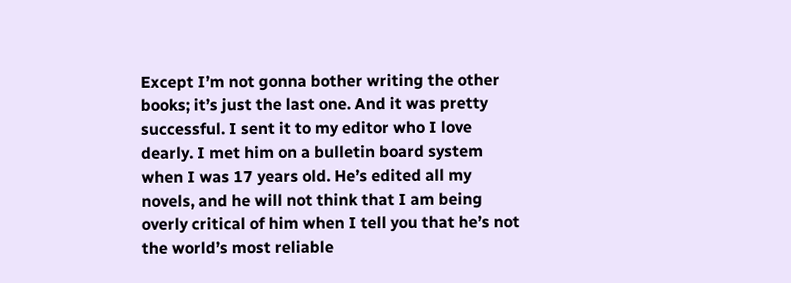Except I’m not gonna bother writing the other books; it’s just the last one. And it was pretty successful. I sent it to my editor who I love dearly. I met him on a bulletin board system when I was 17 years old. He’s edited all my novels, and he will not think that I am being overly critical of him when I tell you that he’s not the world’s most reliable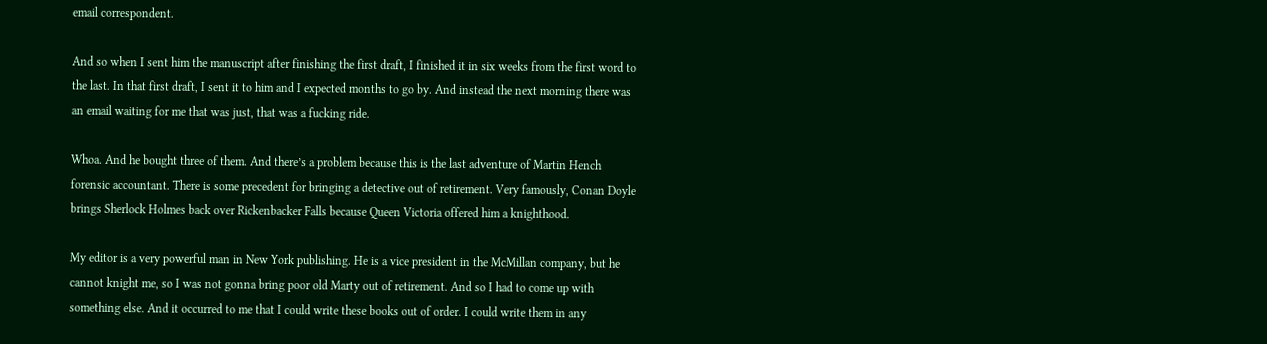email correspondent.

And so when I sent him the manuscript after finishing the first draft, I finished it in six weeks from the first word to the last. In that first draft, I sent it to him and I expected months to go by. And instead the next morning there was an email waiting for me that was just, that was a fucking ride.

Whoa. And he bought three of them. And there’s a problem because this is the last adventure of Martin Hench forensic accountant. There is some precedent for bringing a detective out of retirement. Very famously, Conan Doyle brings Sherlock Holmes back over Rickenbacker Falls because Queen Victoria offered him a knighthood.

My editor is a very powerful man in New York publishing. He is a vice president in the McMillan company, but he cannot knight me, so I was not gonna bring poor old Marty out of retirement. And so I had to come up with something else. And it occurred to me that I could write these books out of order. I could write them in any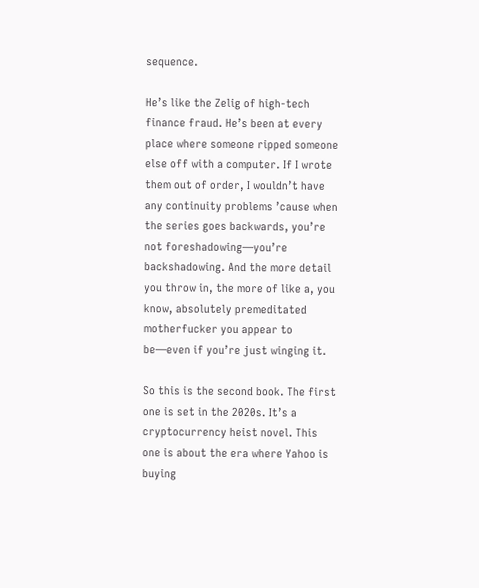sequence.

He’s like the Zelig of high-tech finance fraud. He’s been at every place where someone ripped someone else off with a computer. If I wrote them out of order, I wouldn’t have any continuity problems ’cause when the series goes backwards, you’re not foreshadowing—you’re backshadowing. And the more detail you throw in, the more of like a, you know, absolutely premeditated motherfucker you appear to be—even if you’re just winging it.

So this is the second book. The first one is set in the 2020s. It’s a cryptocurrency heist novel. This one is about the era where Yahoo is buying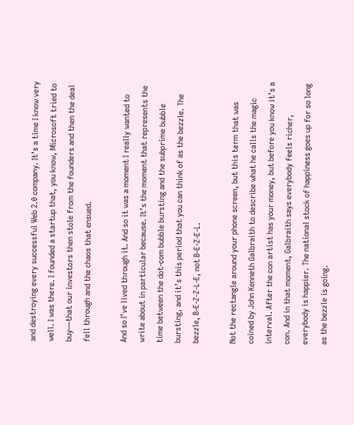and destroying every successful Web 2.0 company. It’s a time I know very well. I was there. I founded a startup that, you know, Microsoft tried to buy—that our investors then stole from the founders and then the deal fell through and the chaos that ensued.

And so I’ve lived through it. And so it was a moment I really wanted to write about in particular because. It’s the moment that represents the time between the dot-com bubble bursting and the subprime bubble bursting, and it’s this period that you can think of as the bezzle. The bezzle, B-E-Z-Z-L-E, not B-E-Z-E-L.

Not the rectangle around your phone screen, but this term that was coined by John Kenneth Galbraith to describe what he calls the magic interval. After the con artist has your money, but before you know it’s a con. And in that moment, Galbraith says everybody feels richer, everybody is happier. The national stock of happiness goes up for so long as the bezzle is going.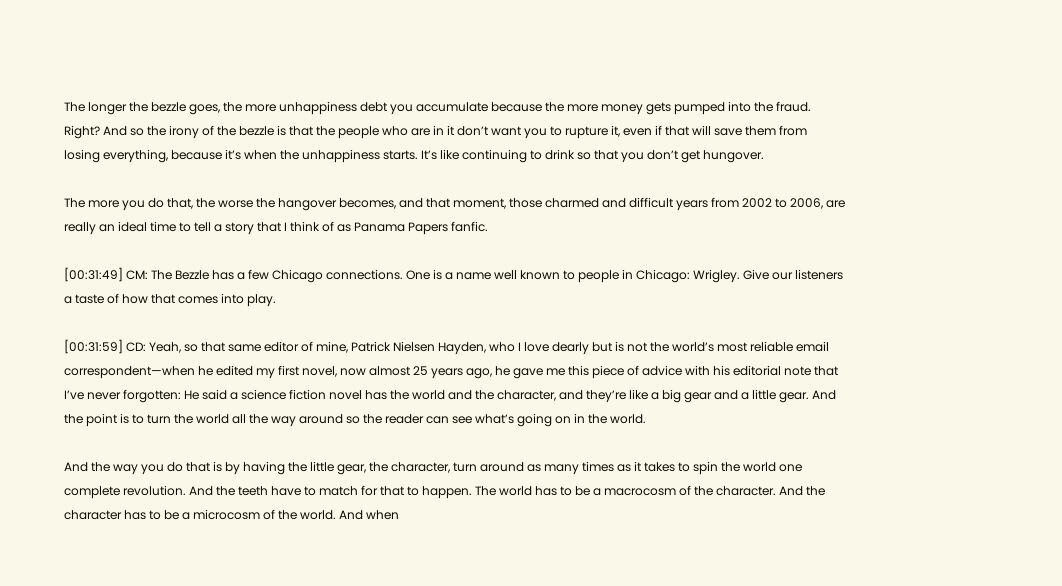The longer the bezzle goes, the more unhappiness debt you accumulate because the more money gets pumped into the fraud. Right? And so the irony of the bezzle is that the people who are in it don’t want you to rupture it, even if that will save them from losing everything, because it’s when the unhappiness starts. It’s like continuing to drink so that you don’t get hungover.

The more you do that, the worse the hangover becomes, and that moment, those charmed and difficult years from 2002 to 2006, are really an ideal time to tell a story that I think of as Panama Papers fanfic.

[00:31:49] CM: The Bezzle has a few Chicago connections. One is a name well known to people in Chicago: Wrigley. Give our listeners a taste of how that comes into play.

[00:31:59] CD: Yeah, so that same editor of mine, Patrick Nielsen Hayden, who I love dearly but is not the world’s most reliable email correspondent—when he edited my first novel, now almost 25 years ago, he gave me this piece of advice with his editorial note that I’ve never forgotten: He said a science fiction novel has the world and the character, and they’re like a big gear and a little gear. And the point is to turn the world all the way around so the reader can see what’s going on in the world.

And the way you do that is by having the little gear, the character, turn around as many times as it takes to spin the world one complete revolution. And the teeth have to match for that to happen. The world has to be a macrocosm of the character. And the character has to be a microcosm of the world. And when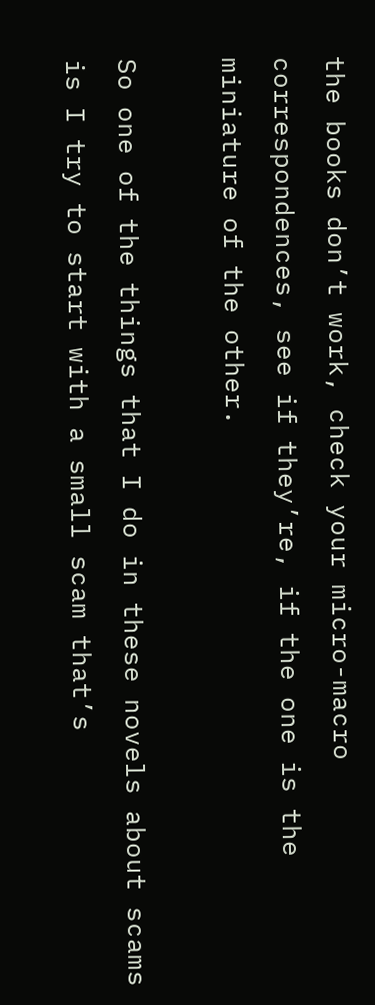the books don’t work, check your micro-macro correspondences, see if they’re, if the one is the miniature of the other.

So one of the things that I do in these novels about scams is I try to start with a small scam that’s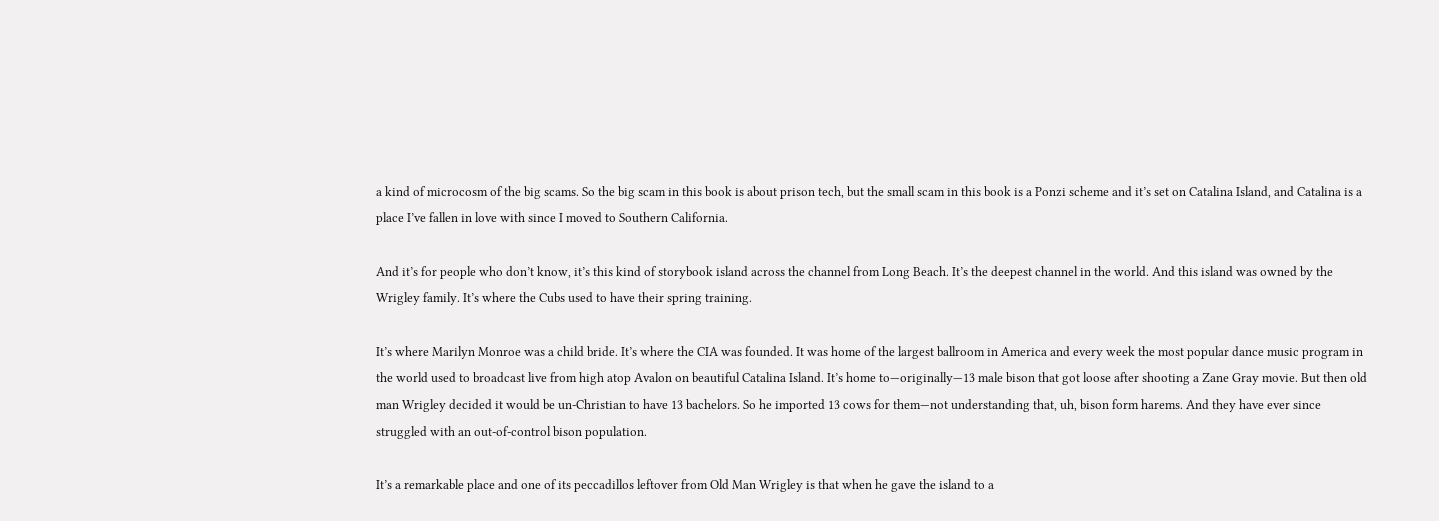a kind of microcosm of the big scams. So the big scam in this book is about prison tech, but the small scam in this book is a Ponzi scheme and it’s set on Catalina Island, and Catalina is a place I’ve fallen in love with since I moved to Southern California.

And it’s for people who don’t know, it’s this kind of storybook island across the channel from Long Beach. It’s the deepest channel in the world. And this island was owned by the Wrigley family. It’s where the Cubs used to have their spring training.

It’s where Marilyn Monroe was a child bride. It’s where the CIA was founded. It was home of the largest ballroom in America and every week the most popular dance music program in the world used to broadcast live from high atop Avalon on beautiful Catalina Island. It’s home to—originally—13 male bison that got loose after shooting a Zane Gray movie. But then old man Wrigley decided it would be un-Christian to have 13 bachelors. So he imported 13 cows for them—not understanding that, uh, bison form harems. And they have ever since struggled with an out-of-control bison population.

It’s a remarkable place and one of its peccadillos leftover from Old Man Wrigley is that when he gave the island to a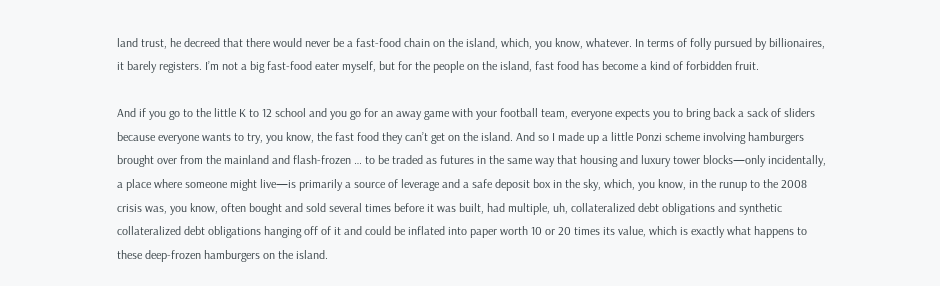land trust, he decreed that there would never be a fast-food chain on the island, which, you know, whatever. In terms of folly pursued by billionaires, it barely registers. I’m not a big fast-food eater myself, but for the people on the island, fast food has become a kind of forbidden fruit.

And if you go to the little K to 12 school and you go for an away game with your football team, everyone expects you to bring back a sack of sliders because everyone wants to try, you know, the fast food they can’t get on the island. And so I made up a little Ponzi scheme involving hamburgers brought over from the mainland and flash-frozen … to be traded as futures in the same way that housing and luxury tower blocks—only incidentally, a place where someone might live—is primarily a source of leverage and a safe deposit box in the sky, which, you know, in the runup to the 2008 crisis was, you know, often bought and sold several times before it was built, had multiple, uh, collateralized debt obligations and synthetic collateralized debt obligations hanging off of it and could be inflated into paper worth 10 or 20 times its value, which is exactly what happens to these deep-frozen hamburgers on the island.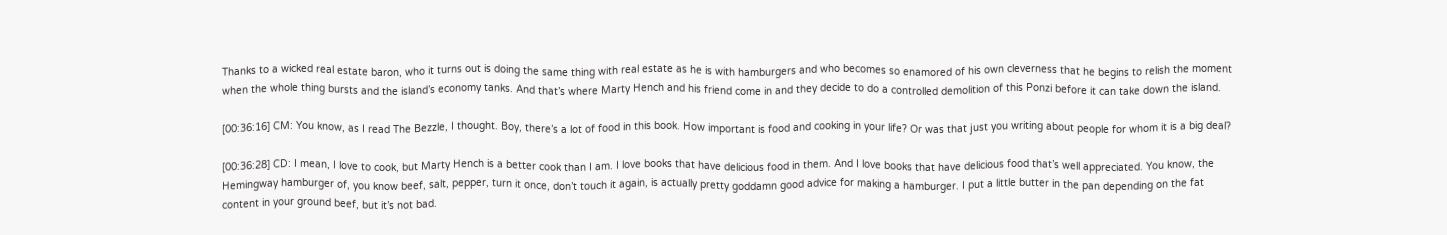Thanks to a wicked real estate baron, who it turns out is doing the same thing with real estate as he is with hamburgers and who becomes so enamored of his own cleverness that he begins to relish the moment when the whole thing bursts and the island’s economy tanks. And that’s where Marty Hench and his friend come in and they decide to do a controlled demolition of this Ponzi before it can take down the island.

[00:36:16] CM: You know, as I read The Bezzle, I thought. Boy, there’s a lot of food in this book. How important is food and cooking in your life? Or was that just you writing about people for whom it is a big deal?

[00:36:28] CD: I mean, I love to cook, but Marty Hench is a better cook than I am. I love books that have delicious food in them. And I love books that have delicious food that’s well appreciated. You know, the Hemingway hamburger of, you know beef, salt, pepper, turn it once, don’t touch it again, is actually pretty goddamn good advice for making a hamburger. I put a little butter in the pan depending on the fat content in your ground beef, but it’s not bad.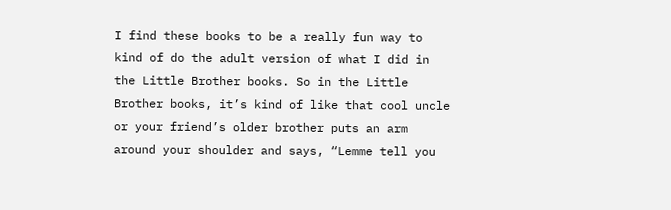I find these books to be a really fun way to kind of do the adult version of what I did in the Little Brother books. So in the Little Brother books, it’s kind of like that cool uncle or your friend’s older brother puts an arm around your shoulder and says, “Lemme tell you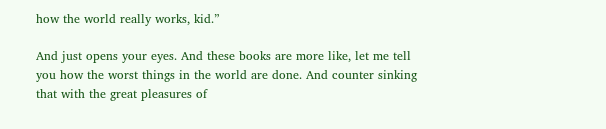how the world really works, kid.”

And just opens your eyes. And these books are more like, let me tell you how the worst things in the world are done. And counter sinking that with the great pleasures of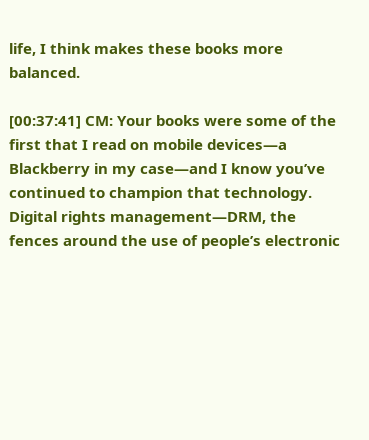life, I think makes these books more balanced.

[00:37:41] CM: Your books were some of the first that I read on mobile devices—a Blackberry in my case—and I know you’ve continued to champion that technology. Digital rights management—DRM, the fences around the use of people’s electronic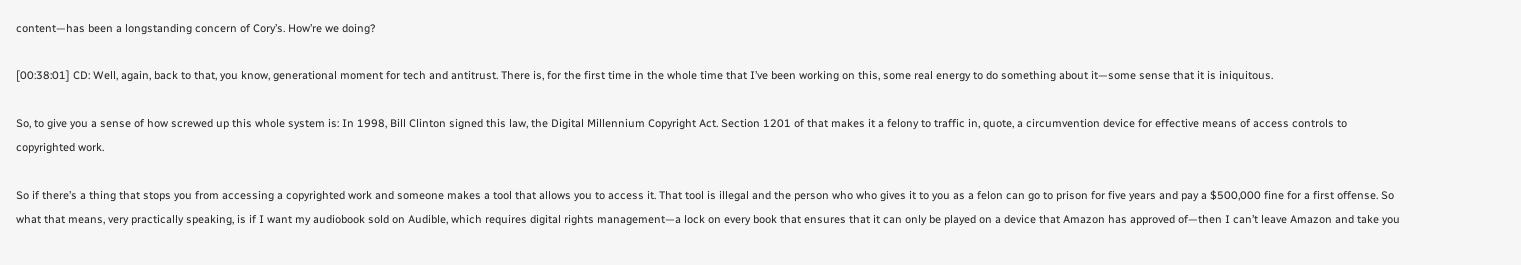content—has been a longstanding concern of Cory’s. How’re we doing?

[00:38:01] CD: Well, again, back to that, you know, generational moment for tech and antitrust. There is, for the first time in the whole time that I’ve been working on this, some real energy to do something about it—some sense that it is iniquitous.

So, to give you a sense of how screwed up this whole system is: In 1998, Bill Clinton signed this law, the Digital Millennium Copyright Act. Section 1201 of that makes it a felony to traffic in, quote, a circumvention device for effective means of access controls to copyrighted work.

So if there’s a thing that stops you from accessing a copyrighted work and someone makes a tool that allows you to access it. That tool is illegal and the person who who gives it to you as a felon can go to prison for five years and pay a $500,000 fine for a first offense. So what that means, very practically speaking, is if I want my audiobook sold on Audible, which requires digital rights management—a lock on every book that ensures that it can only be played on a device that Amazon has approved of—then I can’t leave Amazon and take you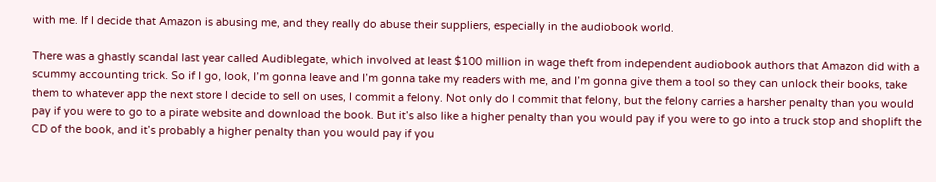with me. If I decide that Amazon is abusing me, and they really do abuse their suppliers, especially in the audiobook world.

There was a ghastly scandal last year called Audiblegate, which involved at least $100 million in wage theft from independent audiobook authors that Amazon did with a scummy accounting trick. So if I go, look, I’m gonna leave and I’m gonna take my readers with me, and I’m gonna give them a tool so they can unlock their books, take them to whatever app the next store I decide to sell on uses, I commit a felony. Not only do I commit that felony, but the felony carries a harsher penalty than you would pay if you were to go to a pirate website and download the book. But it’s also like a higher penalty than you would pay if you were to go into a truck stop and shoplift the CD of the book, and it’s probably a higher penalty than you would pay if you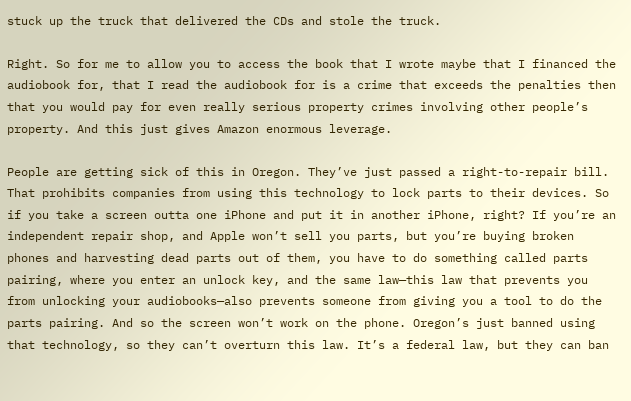stuck up the truck that delivered the CDs and stole the truck.

Right. So for me to allow you to access the book that I wrote maybe that I financed the audiobook for, that I read the audiobook for is a crime that exceeds the penalties then that you would pay for even really serious property crimes involving other people’s property. And this just gives Amazon enormous leverage.

People are getting sick of this in Oregon. They’ve just passed a right-to-repair bill. That prohibits companies from using this technology to lock parts to their devices. So if you take a screen outta one iPhone and put it in another iPhone, right? If you’re an independent repair shop, and Apple won’t sell you parts, but you’re buying broken phones and harvesting dead parts out of them, you have to do something called parts pairing, where you enter an unlock key, and the same law—this law that prevents you from unlocking your audiobooks—also prevents someone from giving you a tool to do the parts pairing. And so the screen won’t work on the phone. Oregon’s just banned using that technology, so they can’t overturn this law. It’s a federal law, but they can ban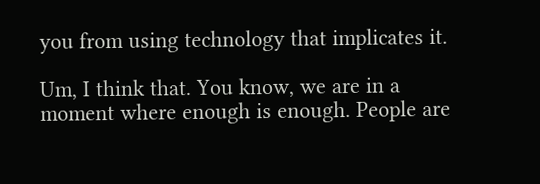you from using technology that implicates it.

Um, I think that. You know, we are in a moment where enough is enough. People are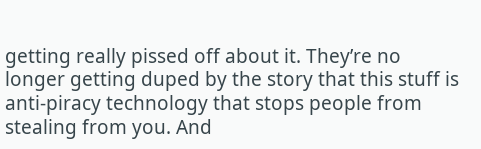getting really pissed off about it. They’re no longer getting duped by the story that this stuff is anti-piracy technology that stops people from stealing from you. And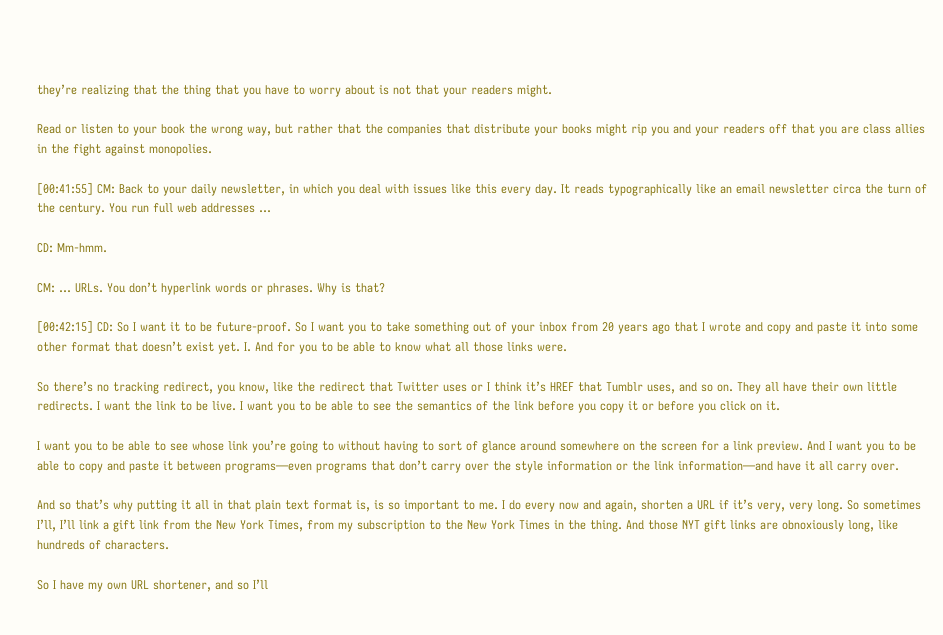they’re realizing that the thing that you have to worry about is not that your readers might.

Read or listen to your book the wrong way, but rather that the companies that distribute your books might rip you and your readers off that you are class allies in the fight against monopolies.

[00:41:55] CM: Back to your daily newsletter, in which you deal with issues like this every day. It reads typographically like an email newsletter circa the turn of the century. You run full web addresses …

CD: Mm-hmm.

CM: … URLs. You don’t hyperlink words or phrases. Why is that?

[00:42:15] CD: So I want it to be future-proof. So I want you to take something out of your inbox from 20 years ago that I wrote and copy and paste it into some other format that doesn’t exist yet. I. And for you to be able to know what all those links were.

So there’s no tracking redirect, you know, like the redirect that Twitter uses or I think it’s HREF that Tumblr uses, and so on. They all have their own little redirects. I want the link to be live. I want you to be able to see the semantics of the link before you copy it or before you click on it.

I want you to be able to see whose link you’re going to without having to sort of glance around somewhere on the screen for a link preview. And I want you to be able to copy and paste it between programs—even programs that don’t carry over the style information or the link information—and have it all carry over.

And so that’s why putting it all in that plain text format is, is so important to me. I do every now and again, shorten a URL if it’s very, very long. So sometimes I’ll, I’ll link a gift link from the New York Times, from my subscription to the New York Times in the thing. And those NYT gift links are obnoxiously long, like hundreds of characters.

So I have my own URL shortener, and so I’ll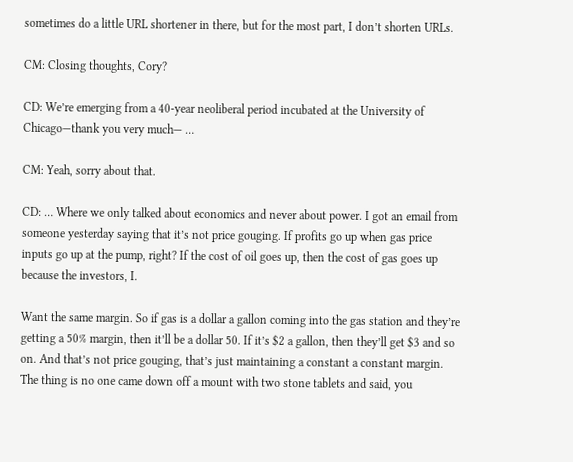sometimes do a little URL shortener in there, but for the most part, I don’t shorten URLs.

CM: Closing thoughts, Cory?

CD: We’re emerging from a 40-year neoliberal period incubated at the University of Chicago—thank you very much— …

CM: Yeah, sorry about that.

CD: … Where we only talked about economics and never about power. I got an email from someone yesterday saying that it’s not price gouging. If profits go up when gas price inputs go up at the pump, right? If the cost of oil goes up, then the cost of gas goes up because the investors, I.

Want the same margin. So if gas is a dollar a gallon coming into the gas station and they’re getting a 50% margin, then it’ll be a dollar 50. If it’s $2 a gallon, then they’ll get $3 and so on. And that’s not price gouging, that’s just maintaining a constant a constant margin. The thing is no one came down off a mount with two stone tablets and said, you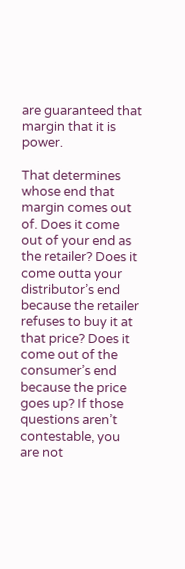are guaranteed that margin that it is power.

That determines whose end that margin comes out of. Does it come out of your end as the retailer? Does it come outta your distributor’s end because the retailer refuses to buy it at that price? Does it come out of the consumer’s end because the price goes up? If those questions aren’t contestable, you are not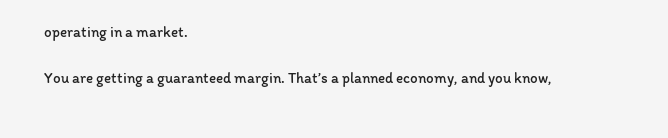operating in a market.

You are getting a guaranteed margin. That’s a planned economy, and you know,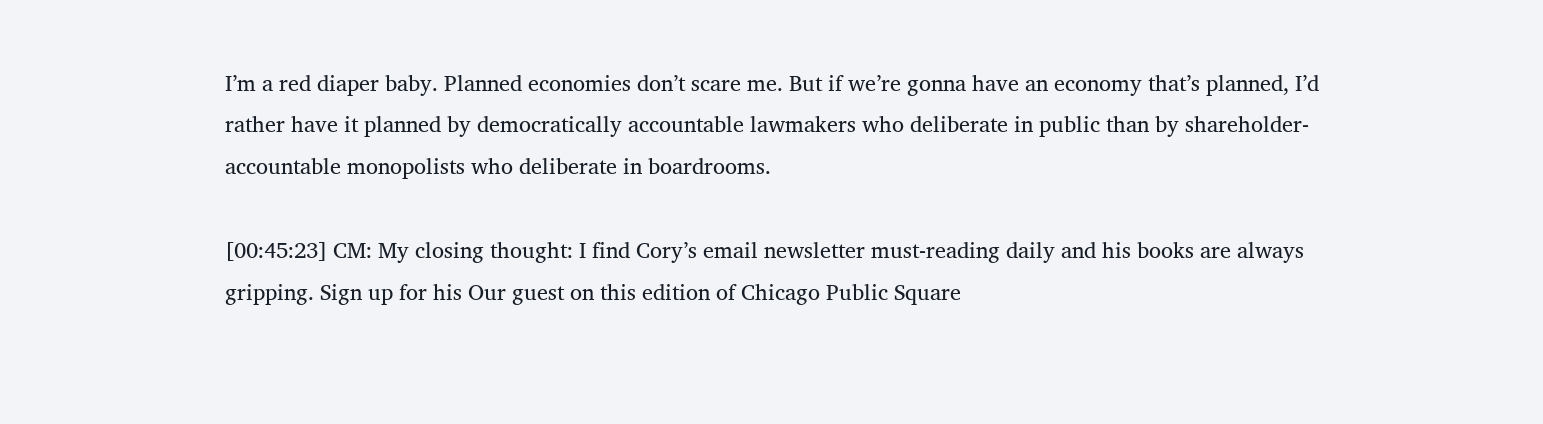I’m a red diaper baby. Planned economies don’t scare me. But if we’re gonna have an economy that’s planned, I’d rather have it planned by democratically accountable lawmakers who deliberate in public than by shareholder-accountable monopolists who deliberate in boardrooms.

[00:45:23] CM: My closing thought: I find Cory’s email newsletter must-reading daily and his books are always gripping. Sign up for his Our guest on this edition of Chicago Public Square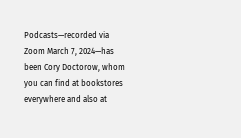Podcasts—recorded via Zoom March 7, 2024—has been Cory Doctorow, whom you can find at bookstores everywhere and also at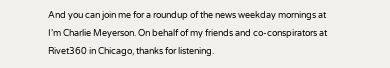And you can join me for a roundup of the news weekday mornings at I’m Charlie Meyerson. On behalf of my friends and co-conspirators at Rivet360 in Chicago, thanks for listening.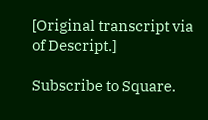[Original transcript via of Descript.]

Subscribe to Square.